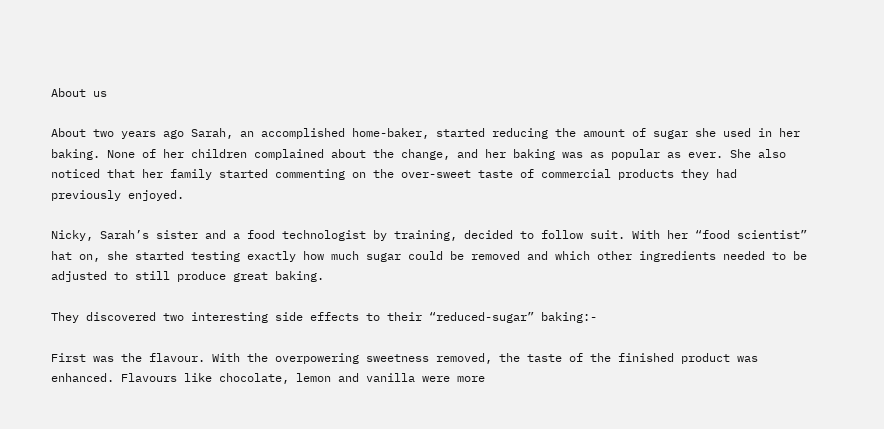About us

About two years ago Sarah, an accomplished home-baker, started reducing the amount of sugar she used in her baking. None of her children complained about the change, and her baking was as popular as ever. She also noticed that her family started commenting on the over-sweet taste of commercial products they had previously enjoyed.

Nicky, Sarah’s sister and a food technologist by training, decided to follow suit. With her “food scientist” hat on, she started testing exactly how much sugar could be removed and which other ingredients needed to be adjusted to still produce great baking.

They discovered two interesting side effects to their “reduced-sugar” baking:-

First was the flavour. With the overpowering sweetness removed, the taste of the finished product was enhanced. Flavours like chocolate, lemon and vanilla were more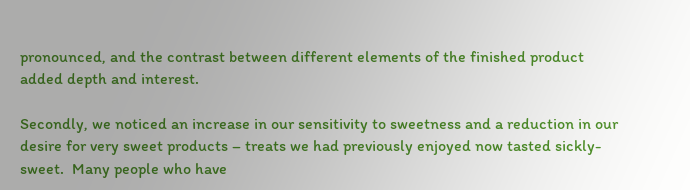pronounced, and the contrast between different elements of the finished product added depth and interest.

Secondly, we noticed an increase in our sensitivity to sweetness and a reduction in our desire for very sweet products – treats we had previously enjoyed now tasted sickly-sweet.  Many people who have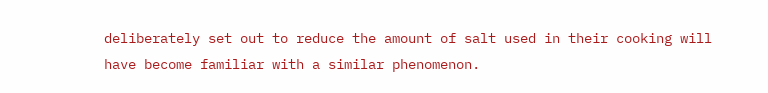deliberately set out to reduce the amount of salt used in their cooking will have become familiar with a similar phenomenon.